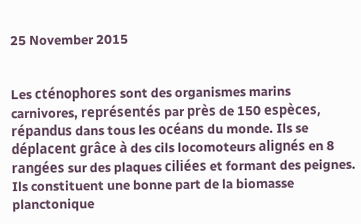25 November 2015


Les cténophores sont des organismes marins carnivores, représentés par près de 150 espèces, répandus dans tous les océans du monde. Ils se déplacent grâce à des cils locomoteurs alignés en 8 rangées sur des plaques ciliées et formant des peignes. Ils constituent une bonne part de la biomasse planctonique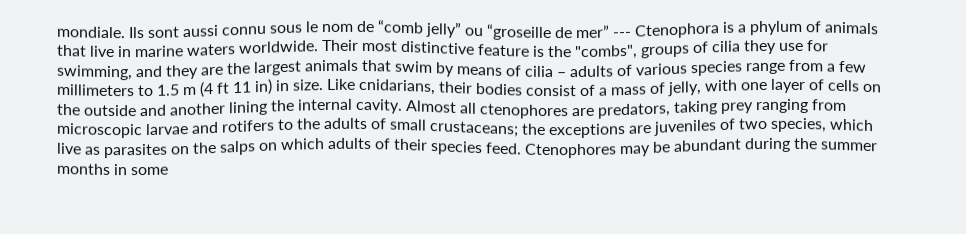mondiale. Ils sont aussi connu sous le nom de “comb jelly” ou “groseille de mer” --- Ctenophora is a phylum of animals that live in marine waters worldwide. Their most distinctive feature is the "combs", groups of cilia they use for swimming, and they are the largest animals that swim by means of cilia – adults of various species range from a few millimeters to 1.5 m (4 ft 11 in) in size. Like cnidarians, their bodies consist of a mass of jelly, with one layer of cells on the outside and another lining the internal cavity. Almost all ctenophores are predators, taking prey ranging from microscopic larvae and rotifers to the adults of small crustaceans; the exceptions are juveniles of two species, which live as parasites on the salps on which adults of their species feed. Ctenophores may be abundant during the summer months in some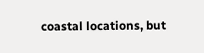coastal locations, but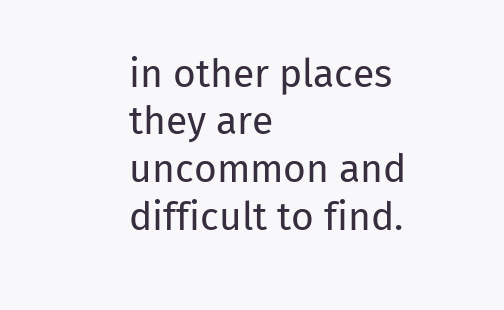in other places they are uncommon and difficult to find.